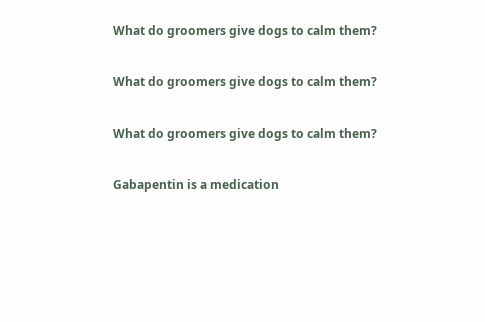What do groomers give dogs to calm them?

What do groomers give dogs to calm them?

What do groomers give dogs to calm them?

Gabapentin is a medication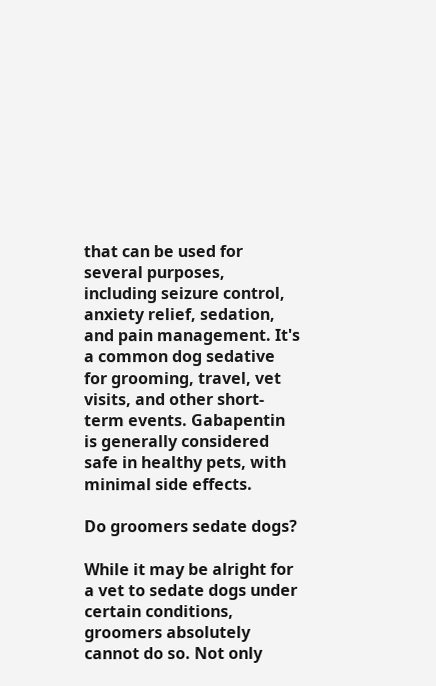that can be used for several purposes, including seizure control, anxiety relief, sedation, and pain management. It's a common dog sedative for grooming, travel, vet visits, and other short-term events. Gabapentin is generally considered safe in healthy pets, with minimal side effects.

Do groomers sedate dogs?

While it may be alright for a vet to sedate dogs under certain conditions, groomers absolutely cannot do so. Not only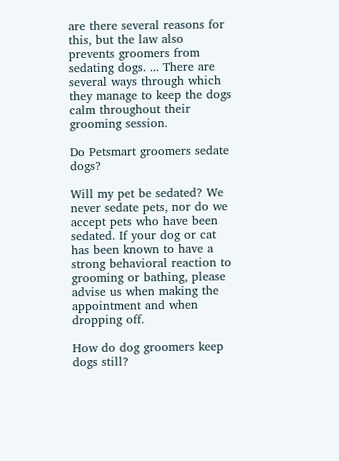are there several reasons for this, but the law also prevents groomers from sedating dogs. ... There are several ways through which they manage to keep the dogs calm throughout their grooming session.

Do Petsmart groomers sedate dogs?

Will my pet be sedated? We never sedate pets, nor do we accept pets who have been sedated. If your dog or cat has been known to have a strong behavioral reaction to grooming or bathing, please advise us when making the appointment and when dropping off.

How do dog groomers keep dogs still?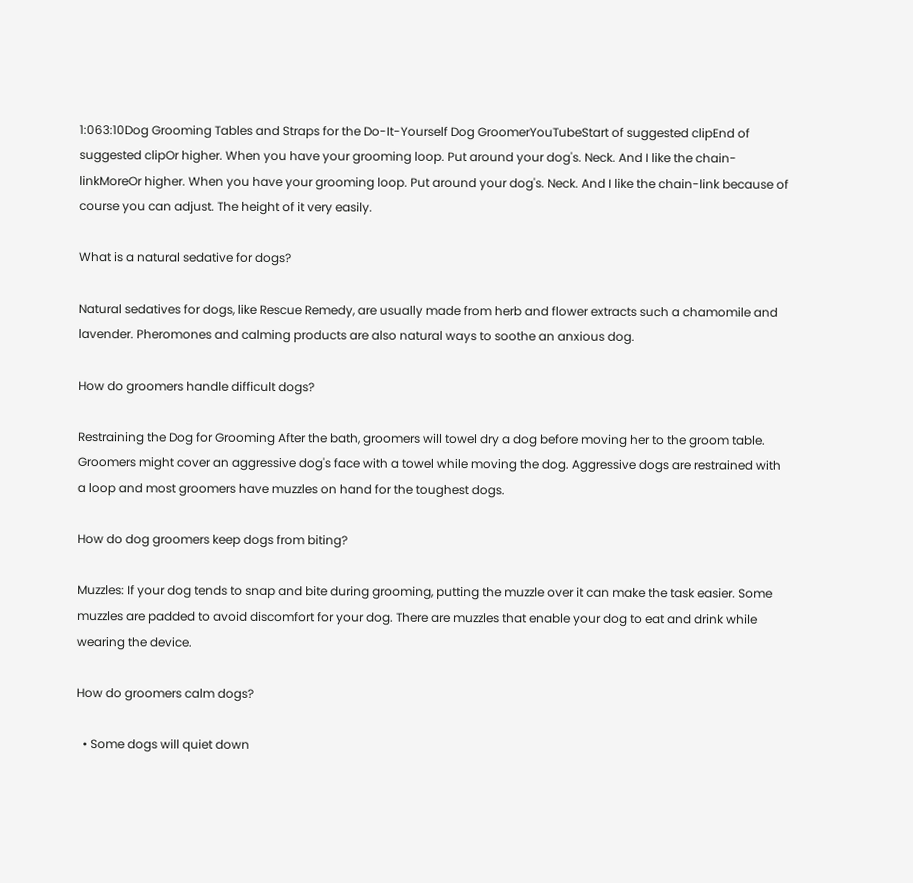1:063:10Dog Grooming Tables and Straps for the Do-It-Yourself Dog GroomerYouTubeStart of suggested clipEnd of suggested clipOr higher. When you have your grooming loop. Put around your dog's. Neck. And I like the chain-linkMoreOr higher. When you have your grooming loop. Put around your dog's. Neck. And I like the chain-link because of course you can adjust. The height of it very easily.

What is a natural sedative for dogs?

Natural sedatives for dogs, like Rescue Remedy, are usually made from herb and flower extracts such a chamomile and lavender. Pheromones and calming products are also natural ways to soothe an anxious dog.

How do groomers handle difficult dogs?

Restraining the Dog for Grooming After the bath, groomers will towel dry a dog before moving her to the groom table. Groomers might cover an aggressive dog's face with a towel while moving the dog. Aggressive dogs are restrained with a loop and most groomers have muzzles on hand for the toughest dogs.

How do dog groomers keep dogs from biting?

Muzzles: If your dog tends to snap and bite during grooming, putting the muzzle over it can make the task easier. Some muzzles are padded to avoid discomfort for your dog. There are muzzles that enable your dog to eat and drink while wearing the device.

How do groomers calm dogs?

  • Some dogs will quiet down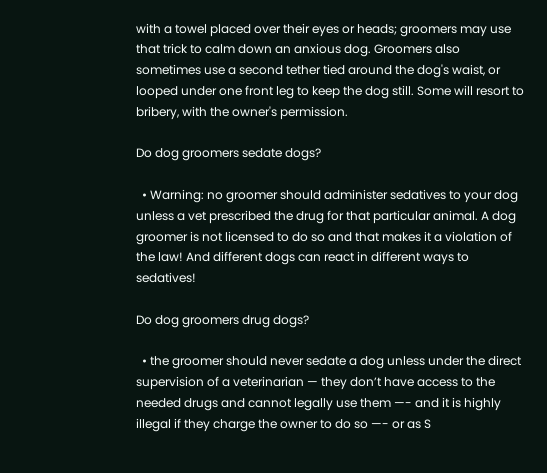with a towel placed over their eyes or heads; groomers may use that trick to calm down an anxious dog. Groomers also sometimes use a second tether tied around the dog's waist, or looped under one front leg to keep the dog still. Some will resort to bribery, with the owner's permission.

Do dog groomers sedate dogs?

  • Warning: no groomer should administer sedatives to your dog unless a vet prescribed the drug for that particular animal. A dog groomer is not licensed to do so and that makes it a violation of the law! And different dogs can react in different ways to sedatives!

Do dog groomers drug dogs?

  • the groomer should never sedate a dog unless under the direct supervision of a veterinarian — they don’t have access to the needed drugs and cannot legally use them —- and it is highly illegal if they charge the owner to do so —- or as S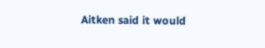Aitken said it would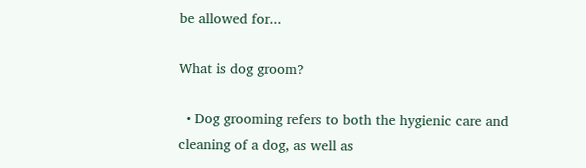be allowed for...

What is dog groom?

  • Dog grooming refers to both the hygienic care and cleaning of a dog, as well as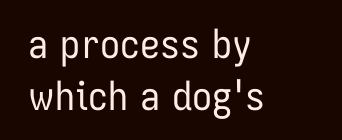a process by which a dog's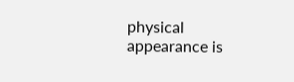physical appearance is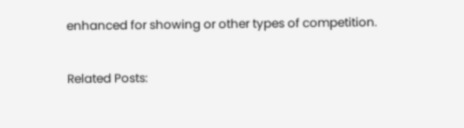enhanced for showing or other types of competition.

Related Posts: